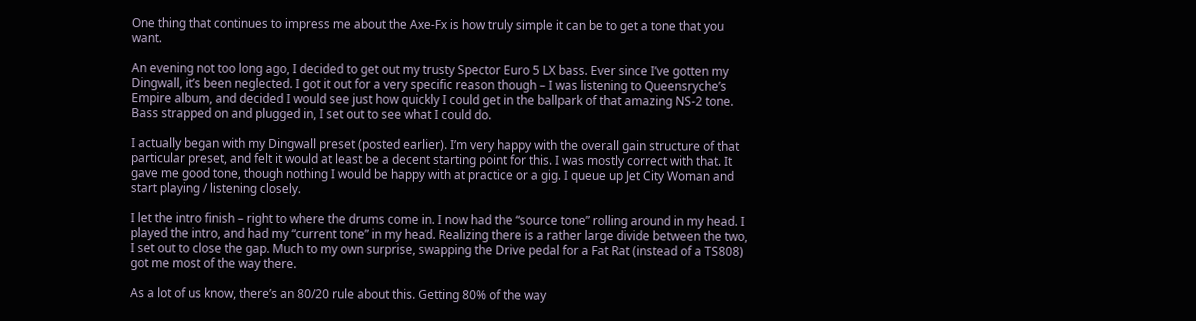One thing that continues to impress me about the Axe-Fx is how truly simple it can be to get a tone that you want.

An evening not too long ago, I decided to get out my trusty Spector Euro 5 LX bass. Ever since I’ve gotten my Dingwall, it’s been neglected. I got it out for a very specific reason though – I was listening to Queensryche’s Empire album, and decided I would see just how quickly I could get in the ballpark of that amazing NS-2 tone. Bass strapped on and plugged in, I set out to see what I could do.

I actually began with my Dingwall preset (posted earlier). I’m very happy with the overall gain structure of that particular preset, and felt it would at least be a decent starting point for this. I was mostly correct with that. It gave me good tone, though nothing I would be happy with at practice or a gig. I queue up Jet City Woman and start playing / listening closely.

I let the intro finish – right to where the drums come in. I now had the “source tone” rolling around in my head. I played the intro, and had my “current tone” in my head. Realizing there is a rather large divide between the two, I set out to close the gap. Much to my own surprise, swapping the Drive pedal for a Fat Rat (instead of a TS808) got me most of the way there.

As a lot of us know, there’s an 80/20 rule about this. Getting 80% of the way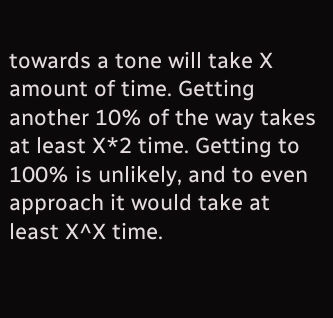towards a tone will take X amount of time. Getting another 10% of the way takes at least X*2 time. Getting to 100% is unlikely, and to even approach it would take at least X^X time.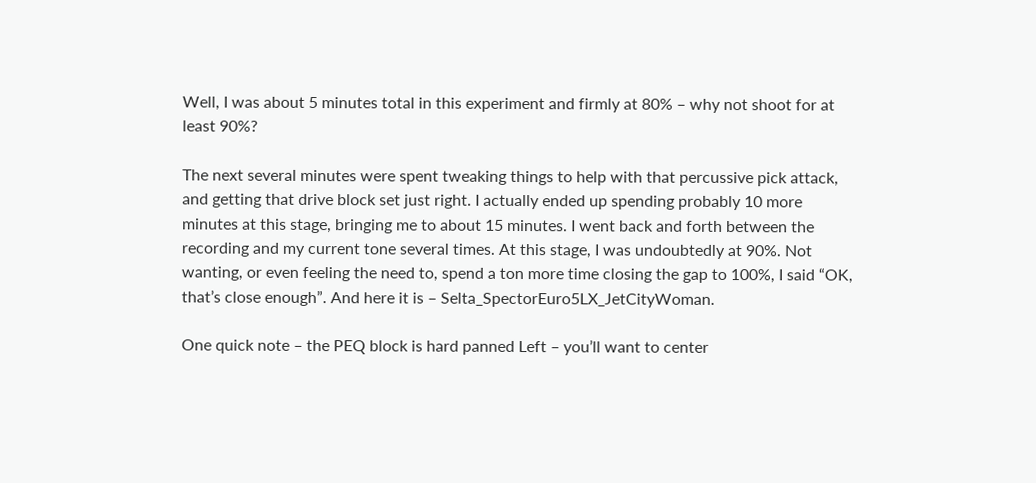Well, I was about 5 minutes total in this experiment and firmly at 80% – why not shoot for at least 90%?

The next several minutes were spent tweaking things to help with that percussive pick attack, and getting that drive block set just right. I actually ended up spending probably 10 more minutes at this stage, bringing me to about 15 minutes. I went back and forth between the recording and my current tone several times. At this stage, I was undoubtedly at 90%. Not wanting, or even feeling the need to, spend a ton more time closing the gap to 100%, I said “OK, that’s close enough”. And here it is – Selta_SpectorEuro5LX_JetCityWoman.

One quick note – the PEQ block is hard panned Left – you’ll want to center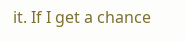it. If I get a chance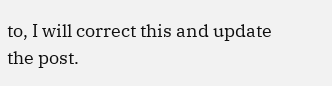to, I will correct this and update the post.